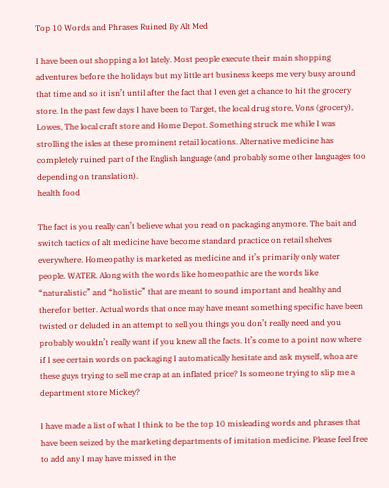Top 10 Words and Phrases Ruined By Alt Med

I have been out shopping a lot lately. Most people execute their main shopping adventures before the holidays but my little art business keeps me very busy around that time and so it isn’t until after the fact that I even get a chance to hit the grocery store. In the past few days I have been to Target, the local drug store, Vons (grocery), Lowes, The local craft store and Home Depot. Something struck me while I was strolling the isles at these prominent retail locations. Alternative medicine has completely ruined part of the English language (and probably some other languages too depending on translation).
health food

The fact is you really can’t believe what you read on packaging anymore. The bait and switch tactics of alt medicine have become standard practice on retail shelves everywhere. Homeopathy is marketed as medicine and it’s primarily only water people. WATER. Along with the words like homeopathic are the words like “naturalistic” and “holistic” that are meant to sound important and healthy and therefor better. Actual words that once may have meant something specific have been twisted or deluded in an attempt to sell you things you don’t really need and you probably wouldn’t really want if you knew all the facts. It’s come to a point now where if I see certain words on packaging I automatically hesitate and ask myself, whoa are these guys trying to sell me crap at an inflated price? Is someone trying to slip me a department store Mickey?

I have made a list of what I think to be the top 10 misleading words and phrases that have been seized by the marketing departments of imitation medicine. Please feel free to add any I may have missed in the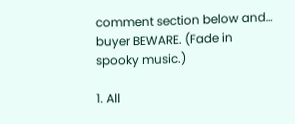comment section below and… buyer BEWARE. (Fade in spooky music.)

1. All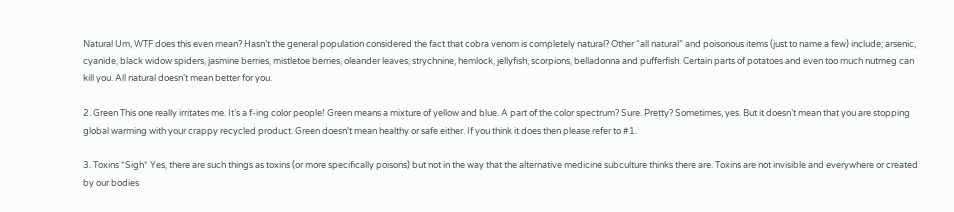Natural Um, WTF does this even mean? Hasn’t the general population considered the fact that cobra venom is completely natural? Other “all natural” and poisonous items (just to name a few) include; arsenic, cyanide, black widow spiders, jasmine berries, mistletoe berries, oleander leaves, strychnine, hemlock, jellyfish, scorpions, belladonna and pufferfish. Certain parts of potatoes and even too much nutmeg can kill you. All natural doesn’t mean better for you.

2. Green This one really irritates me. It’s a f-ing color people! Green means a mixture of yellow and blue. A part of the color spectrum? Sure. Pretty? Sometimes, yes. But it doesn’t mean that you are stopping global warming with your crappy recycled product. Green doesn’t mean healthy or safe either. If you think it does then please refer to #1.

3. Toxins *Sigh* Yes, there are such things as toxins (or more specifically poisons) but not in the way that the alternative medicine subculture thinks there are. Toxins are not invisible and everywhere or created by our bodies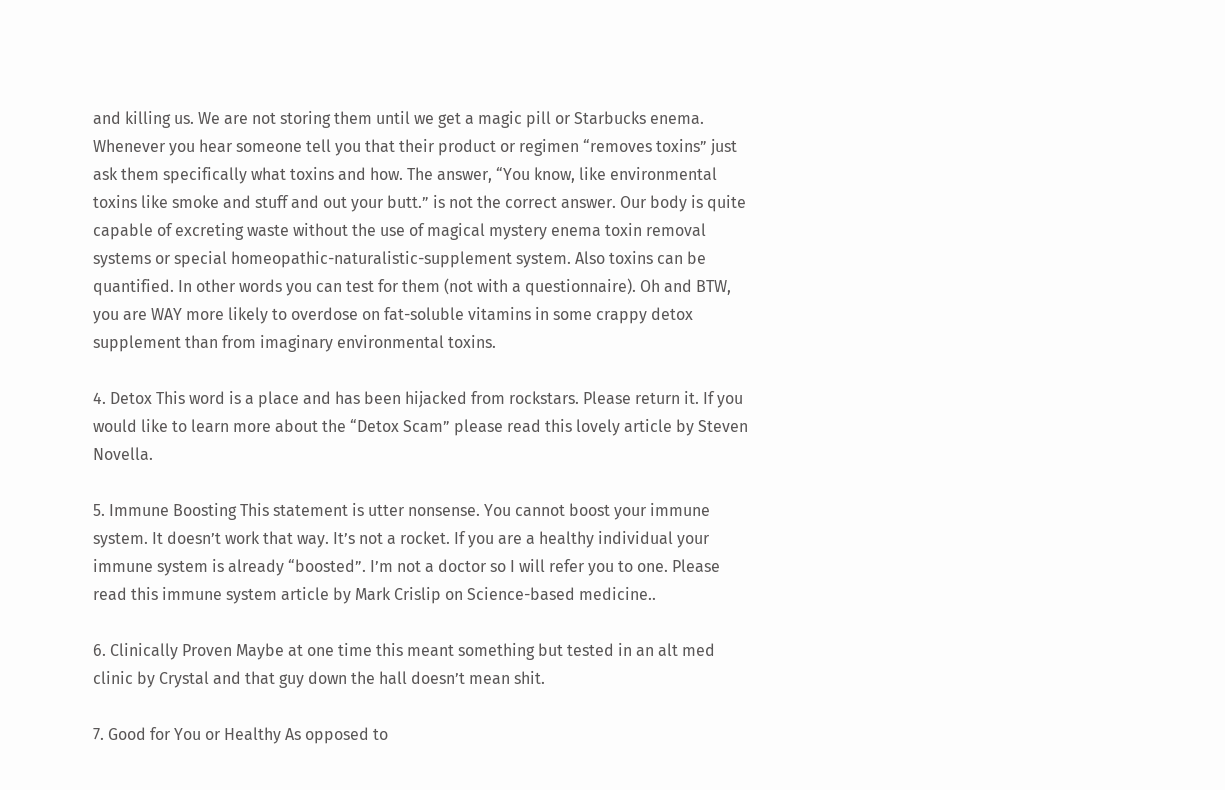and killing us. We are not storing them until we get a magic pill or Starbucks enema. Whenever you hear someone tell you that their product or regimen “removes toxins” just ask them specifically what toxins and how. The answer, “You know, like environmental toxins like smoke and stuff and out your butt.” is not the correct answer. Our body is quite capable of excreting waste without the use of magical mystery enema toxin removal systems or special homeopathic-naturalistic-supplement system. Also toxins can be quantified. In other words you can test for them (not with a questionnaire). Oh and BTW, you are WAY more likely to overdose on fat-soluble vitamins in some crappy detox supplement than from imaginary environmental toxins.

4. Detox This word is a place and has been hijacked from rockstars. Please return it. If you would like to learn more about the “Detox Scam” please read this lovely article by Steven Novella.

5. Immune Boosting This statement is utter nonsense. You cannot boost your immune system. It doesn’t work that way. It’s not a rocket. If you are a healthy individual your immune system is already “boosted”. I’m not a doctor so I will refer you to one. Please read this immune system article by Mark Crislip on Science-based medicine..

6. Clinically Proven Maybe at one time this meant something but tested in an alt med clinic by Crystal and that guy down the hall doesn’t mean shit.

7. Good for You or Healthy As opposed to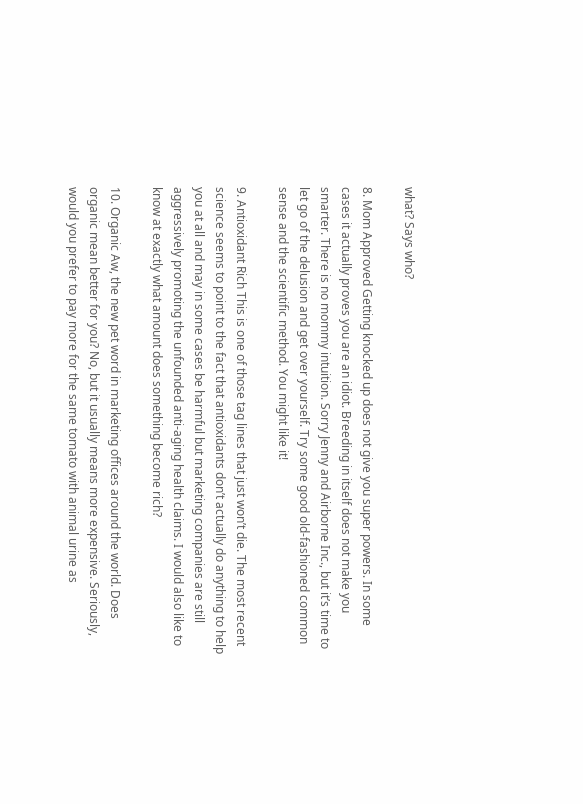what? Says who?

8. Mom Approved Getting knocked up does not give you super powers. In some cases it actually proves you are an idiot. Breeding in itself does not make you smarter. There is no mommy intuition. Sorry Jenny and Airborne Inc., but it’s time to let go of the delusion and get over yourself. Try some good old-fashioned common sense and the scientific method. You might like it!

9. Antioxidant Rich This is one of those tag lines that just won’t die. The most recent science seems to point to the fact that antioxidants don’t actually do anything to help you at all and may in some cases be harmful but marketing companies are still aggressively promoting the unfounded anti-aging health claims. I would also like to know at exactly what amount does something become rich?

10. Organic Aw, the new pet word in marketing offices around the world. Does organic mean better for you? No, but it usually means more expensive. Seriously, would you prefer to pay more for the same tomato with animal urine as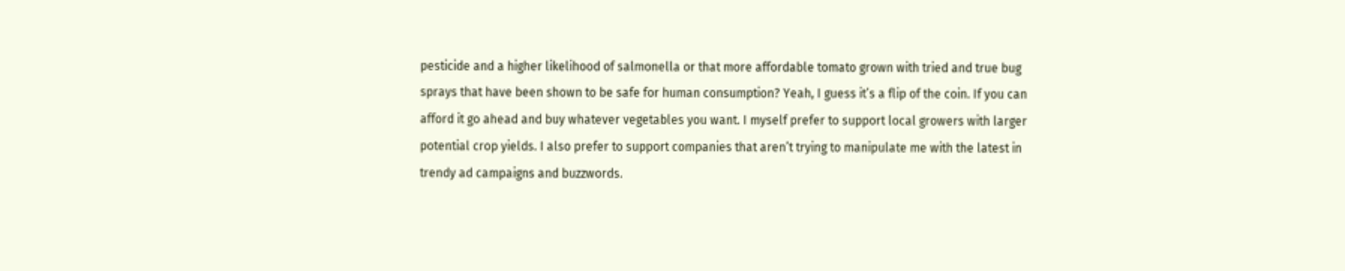pesticide and a higher likelihood of salmonella or that more affordable tomato grown with tried and true bug sprays that have been shown to be safe for human consumption? Yeah, I guess it’s a flip of the coin. If you can afford it go ahead and buy whatever vegetables you want. I myself prefer to support local growers with larger potential crop yields. I also prefer to support companies that aren’t trying to manipulate me with the latest in trendy ad campaigns and buzzwords.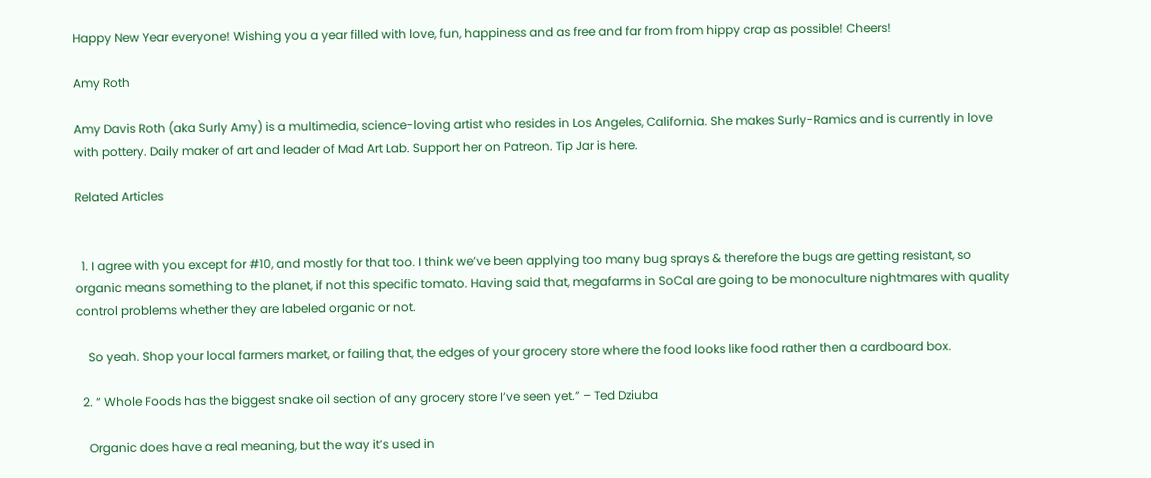Happy New Year everyone! Wishing you a year filled with love, fun, happiness and as free and far from from hippy crap as possible! Cheers!

Amy Roth

Amy Davis Roth (aka Surly Amy) is a multimedia, science-loving artist who resides in Los Angeles, California. She makes Surly-Ramics and is currently in love with pottery. Daily maker of art and leader of Mad Art Lab. Support her on Patreon. Tip Jar is here.

Related Articles


  1. I agree with you except for #10, and mostly for that too. I think we’ve been applying too many bug sprays & therefore the bugs are getting resistant, so organic means something to the planet, if not this specific tomato. Having said that, megafarms in SoCal are going to be monoculture nightmares with quality control problems whether they are labeled organic or not.

    So yeah. Shop your local farmers market, or failing that, the edges of your grocery store where the food looks like food rather then a cardboard box.

  2. ” Whole Foods has the biggest snake oil section of any grocery store I’ve seen yet.” – Ted Dziuba

    Organic does have a real meaning, but the way it’s used in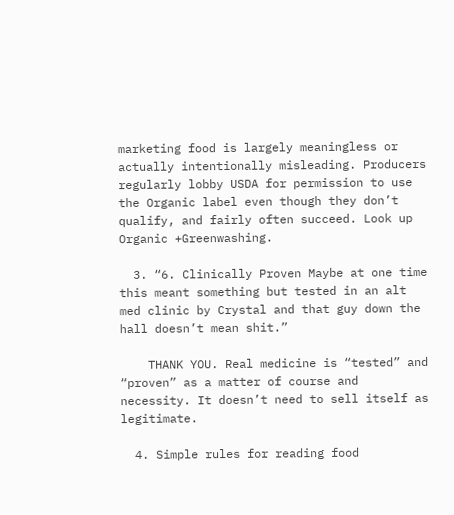marketing food is largely meaningless or actually intentionally misleading. Producers regularly lobby USDA for permission to use the Organic label even though they don’t qualify, and fairly often succeed. Look up Organic +Greenwashing.

  3. “6. Clinically Proven Maybe at one time this meant something but tested in an alt med clinic by Crystal and that guy down the hall doesn’t mean shit.”

    THANK YOU. Real medicine is “tested” and “proven” as a matter of course and necessity. It doesn’t need to sell itself as legitimate.

  4. Simple rules for reading food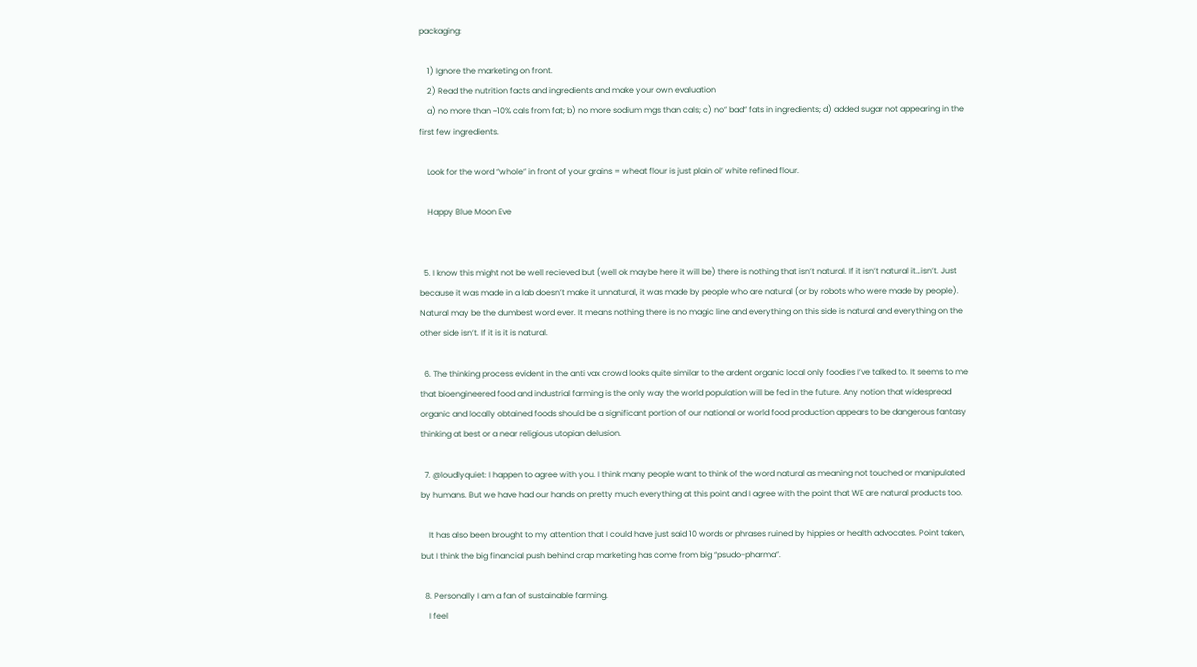packaging:

    1) Ignore the marketing on front.
    2) Read the nutrition facts and ingredients and make your own evaluation
    a) no more than ~10% cals from fat; b) no more sodium mgs than cals; c) no” bad” fats in ingredients; d) added sugar not appearing in the first few ingredients.

    Look for the word “whole” in front of your grains = wheat flour is just plain ol’ white refined flour.

    Happy Blue Moon Eve


  5. I know this might not be well recieved but (well ok maybe here it will be) there is nothing that isn’t natural. If it isn’t natural it…isn’t. Just because it was made in a lab doesn’t make it unnatural, it was made by people who are natural (or by robots who were made by people). Natural may be the dumbest word ever. It means nothing there is no magic line and everything on this side is natural and everything on the other side isn’t. If it is it is natural.

  6. The thinking process evident in the anti vax crowd looks quite similar to the ardent organic local only foodies I’ve talked to. It seems to me that bioengineered food and industrial farming is the only way the world population will be fed in the future. Any notion that widespread organic and locally obtained foods should be a significant portion of our national or world food production appears to be dangerous fantasy thinking at best or a near religious utopian delusion.

  7. @loudlyquiet: I happen to agree with you. I think many people want to think of the word natural as meaning not touched or manipulated by humans. But we have had our hands on pretty much everything at this point and I agree with the point that WE are natural products too.

    It has also been brought to my attention that I could have just said 10 words or phrases ruined by hippies or health advocates. Point taken, but I think the big financial push behind crap marketing has come from big “psudo-pharma”.

  8. Personally I am a fan of sustainable farming.
    I feel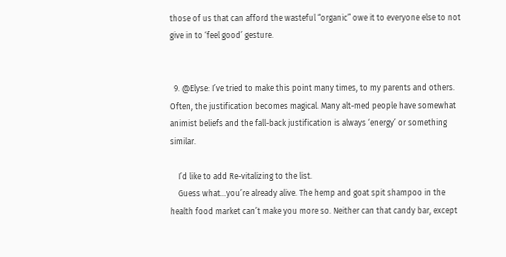those of us that can afford the wasteful “organic” owe it to everyone else to not give in to ‘feel good’ gesture.


  9. @Elyse: I’ve tried to make this point many times, to my parents and others. Often, the justification becomes magical. Many alt-med people have somewhat animist beliefs and the fall-back justification is always ‘energy’ or something similar.

    I’d like to add Re-vitalizing to the list.
    Guess what…you’re already alive. The hemp and goat spit shampoo in the health food market can’t make you more so. Neither can that candy bar, except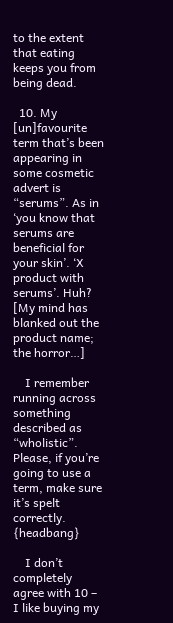to the extent that eating keeps you from being dead.

  10. My [un]favourite term that’s been appearing in some cosmetic advert is “serums”. As in ‘you know that serums are beneficial for your skin’. ‘X product with serums’. Huh? [My mind has blanked out the product name; the horror…]

    I remember running across something described as “wholistic”. Please, if you’re going to use a term, make sure it’s spelt correctly. {headbang}

    I don’t completely agree with 10 – I like buying my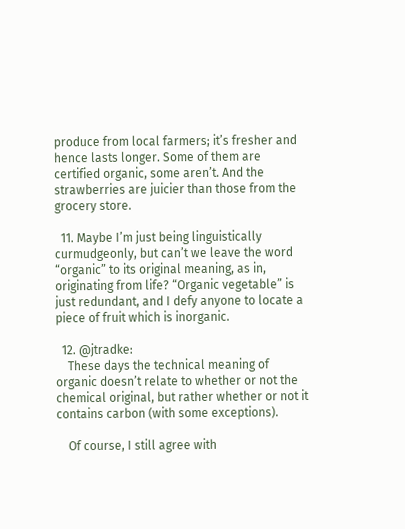produce from local farmers; it’s fresher and hence lasts longer. Some of them are certified organic, some aren’t. And the strawberries are juicier than those from the grocery store.

  11. Maybe I’m just being linguistically curmudgeonly, but can’t we leave the word “organic” to its original meaning, as in, originating from life? “Organic vegetable” is just redundant, and I defy anyone to locate a piece of fruit which is inorganic.

  12. @jtradke:
    These days the technical meaning of organic doesn’t relate to whether or not the chemical original, but rather whether or not it contains carbon (with some exceptions).

    Of course, I still agree with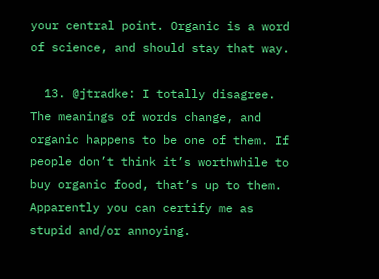your central point. Organic is a word of science, and should stay that way.

  13. @jtradke: I totally disagree. The meanings of words change, and organic happens to be one of them. If people don’t think it’s worthwhile to buy organic food, that’s up to them. Apparently you can certify me as stupid and/or annoying.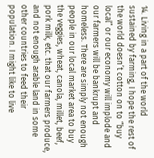14. Living in a part of the world sustained by farming, I hope the rest of the world doesn’t cotton on to “buy local” or our economy will implode and our farmers will be bankrupt and homeless. There are simply not enough people in our local market area to buy the veggies, wheat, canola, millet, beef, pork milk, etc. that our farmers produce, and not enough arable land in some other countries to feed their population. I might like to live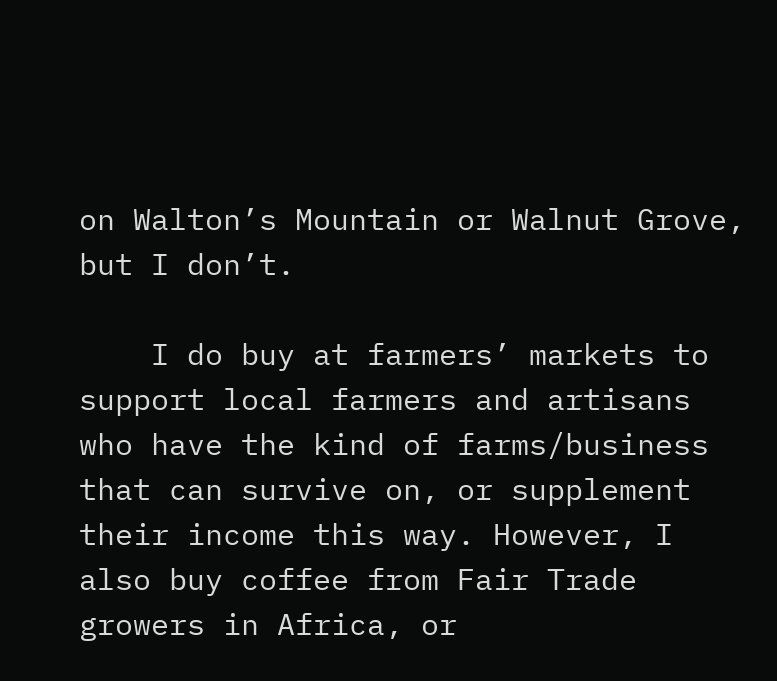on Walton’s Mountain or Walnut Grove, but I don’t.

    I do buy at farmers’ markets to support local farmers and artisans who have the kind of farms/business that can survive on, or supplement their income this way. However, I also buy coffee from Fair Trade growers in Africa, or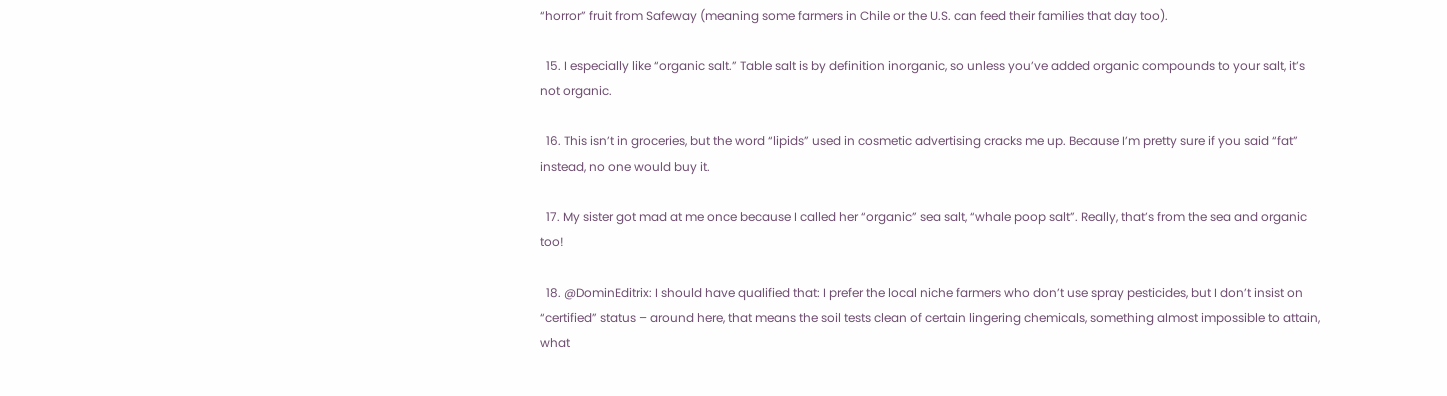“horror” fruit from Safeway (meaning some farmers in Chile or the U.S. can feed their families that day too).

  15. I especially like “organic salt.” Table salt is by definition inorganic, so unless you’ve added organic compounds to your salt, it’s not organic.

  16. This isn’t in groceries, but the word “lipids” used in cosmetic advertising cracks me up. Because I’m pretty sure if you said “fat” instead, no one would buy it.

  17. My sister got mad at me once because I called her “organic” sea salt, “whale poop salt”. Really, that’s from the sea and organic too!

  18. @DominEditrix: I should have qualified that: I prefer the local niche farmers who don’t use spray pesticides, but I don’t insist on “certified” status – around here, that means the soil tests clean of certain lingering chemicals, something almost impossible to attain, what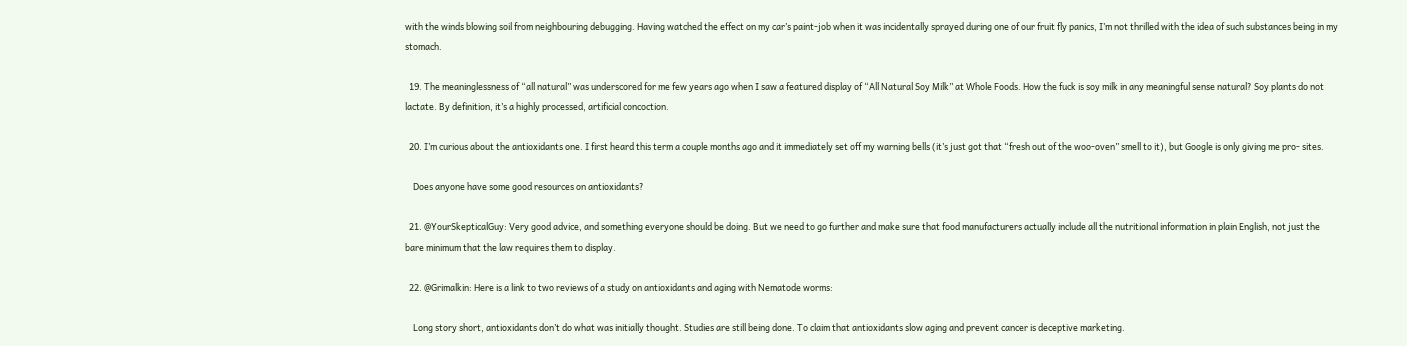with the winds blowing soil from neighbouring debugging. Having watched the effect on my car’s paint-job when it was incidentally sprayed during one of our fruit fly panics, I’m not thrilled with the idea of such substances being in my stomach.

  19. The meaninglessness of “all natural” was underscored for me few years ago when I saw a featured display of “All Natural Soy Milk” at Whole Foods. How the fuck is soy milk in any meaningful sense natural? Soy plants do not lactate. By definition, it’s a highly processed, artificial concoction.

  20. I’m curious about the antioxidants one. I first heard this term a couple months ago and it immediately set off my warning bells (it’s just got that “fresh out of the woo-oven” smell to it), but Google is only giving me pro- sites.

    Does anyone have some good resources on antioxidants?

  21. @YourSkepticalGuy: Very good advice, and something everyone should be doing. But we need to go further and make sure that food manufacturers actually include all the nutritional information in plain English, not just the bare minimum that the law requires them to display.

  22. @Grimalkin: Here is a link to two reviews of a study on antioxidants and aging with Nematode worms:

    Long story short, antioxidants don’t do what was initially thought. Studies are still being done. To claim that antioxidants slow aging and prevent cancer is deceptive marketing.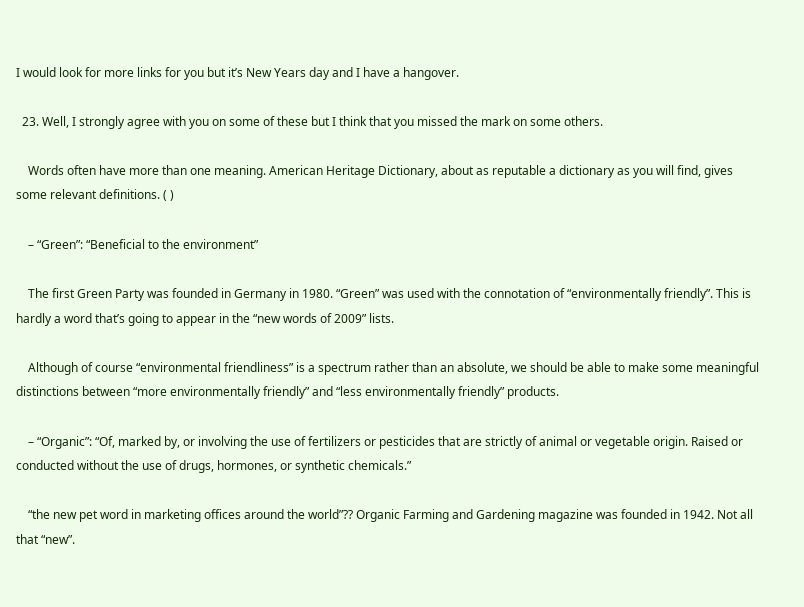I would look for more links for you but it’s New Years day and I have a hangover.

  23. Well, I strongly agree with you on some of these but I think that you missed the mark on some others.

    Words often have more than one meaning. American Heritage Dictionary, about as reputable a dictionary as you will find, gives some relevant definitions. ( )

    – “Green”: “Beneficial to the environment”

    The first Green Party was founded in Germany in 1980. “Green” was used with the connotation of “environmentally friendly”. This is hardly a word that’s going to appear in the “new words of 2009” lists.

    Although of course “environmental friendliness” is a spectrum rather than an absolute, we should be able to make some meaningful distinctions between “more environmentally friendly” and “less environmentally friendly” products.

    – “Organic”: “Of, marked by, or involving the use of fertilizers or pesticides that are strictly of animal or vegetable origin. Raised or conducted without the use of drugs, hormones, or synthetic chemicals.”

    “the new pet word in marketing offices around the world”?? Organic Farming and Gardening magazine was founded in 1942. Not all that “new”.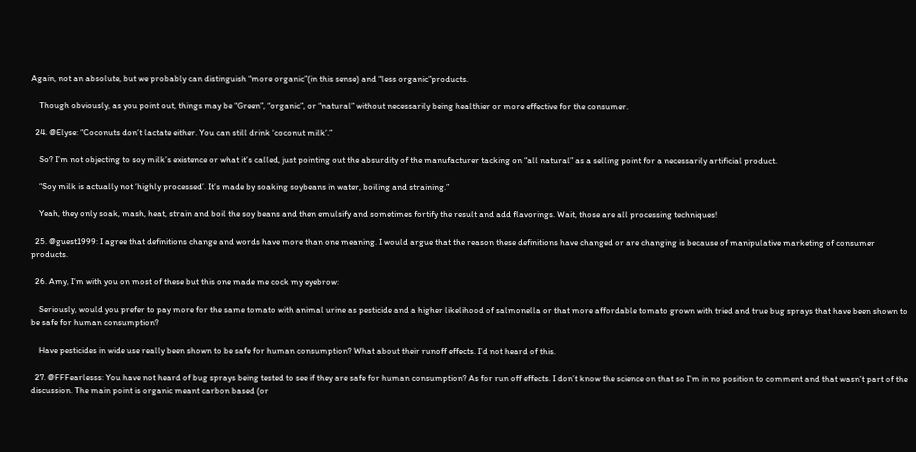Again, not an absolute, but we probably can distinguish “more organic”(in this sense) and “less organic”products.

    Though obviously, as you point out, things may be “Green”, “organic”, or “natural” without necessarily being healthier or more effective for the consumer.

  24. @Elyse: “Coconuts don’t lactate either. You can still drink ‘coconut milk’.”

    So? I’m not objecting to soy milk’s existence or what it’s called, just pointing out the absurdity of the manufacturer tacking on “all natural” as a selling point for a necessarily artificial product.

    “Soy milk is actually not ‘highly processed’. It’s made by soaking soybeans in water, boiling and straining.”

    Yeah, they only soak, mash, heat, strain and boil the soy beans and then emulsify and sometimes fortify the result and add flavorings. Wait, those are all processing techniques!

  25. @guest1999: I agree that definitions change and words have more than one meaning. I would argue that the reason these definitions have changed or are changing is because of manipulative marketing of consumer products.

  26. Amy, I’m with you on most of these but this one made me cock my eyebrow:

    Seriously, would you prefer to pay more for the same tomato with animal urine as pesticide and a higher likelihood of salmonella or that more affordable tomato grown with tried and true bug sprays that have been shown to be safe for human consumption?

    Have pesticides in wide use really been shown to be safe for human consumption? What about their runoff effects. I’d not heard of this.

  27. @FFFearlesss: You have not heard of bug sprays being tested to see if they are safe for human consumption? As for run off effects. I don’t know the science on that so I’m in no position to comment and that wasn’t part of the discussion. The main point is organic meant carbon based (or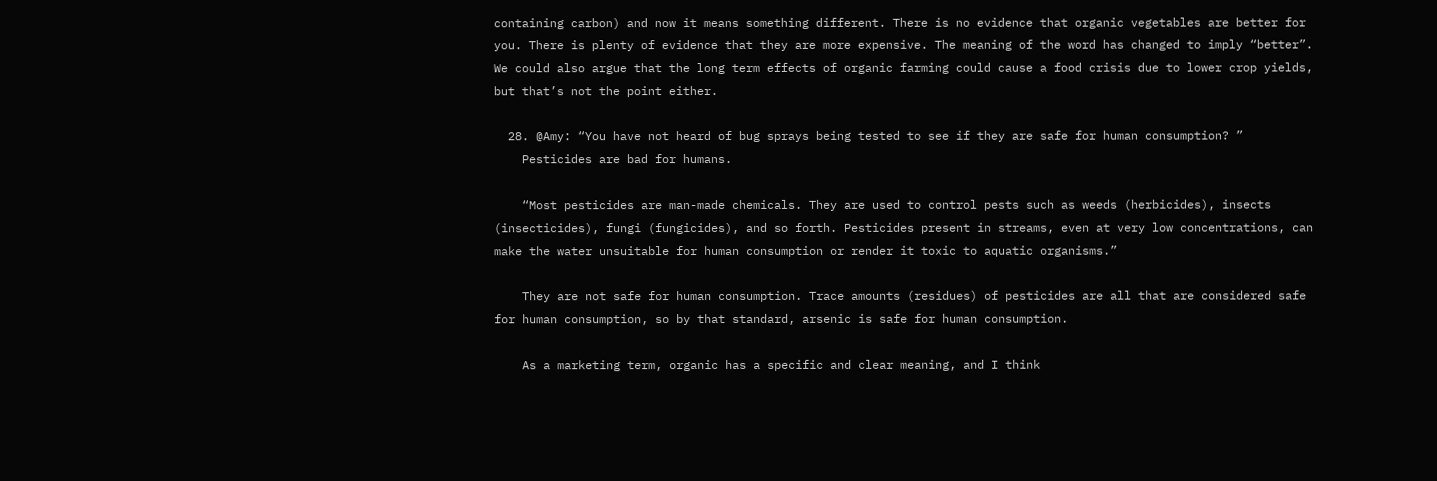containing carbon) and now it means something different. There is no evidence that organic vegetables are better for you. There is plenty of evidence that they are more expensive. The meaning of the word has changed to imply “better”. We could also argue that the long term effects of organic farming could cause a food crisis due to lower crop yields, but that’s not the point either.

  28. @Amy: “You have not heard of bug sprays being tested to see if they are safe for human consumption? ”
    Pesticides are bad for humans.

    “Most pesticides are man-made chemicals. They are used to control pests such as weeds (herbicides), insects (insecticides), fungi (fungicides), and so forth. Pesticides present in streams, even at very low concentrations, can make the water unsuitable for human consumption or render it toxic to aquatic organisms.”

    They are not safe for human consumption. Trace amounts (residues) of pesticides are all that are considered safe for human consumption, so by that standard, arsenic is safe for human consumption.

    As a marketing term, organic has a specific and clear meaning, and I think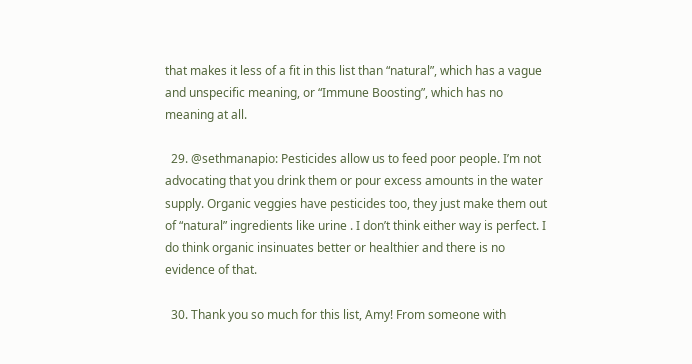that makes it less of a fit in this list than “natural”, which has a vague and unspecific meaning, or “Immune Boosting”, which has no meaning at all.

  29. @sethmanapio: Pesticides allow us to feed poor people. I’m not advocating that you drink them or pour excess amounts in the water supply. Organic veggies have pesticides too, they just make them out of “natural” ingredients like urine . I don’t think either way is perfect. I do think organic insinuates better or healthier and there is no evidence of that.

  30. Thank you so much for this list, Amy! From someone with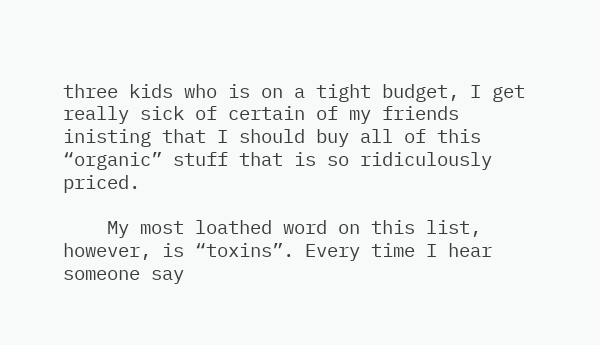three kids who is on a tight budget, I get really sick of certain of my friends inisting that I should buy all of this “organic” stuff that is so ridiculously priced.

    My most loathed word on this list, however, is “toxins”. Every time I hear someone say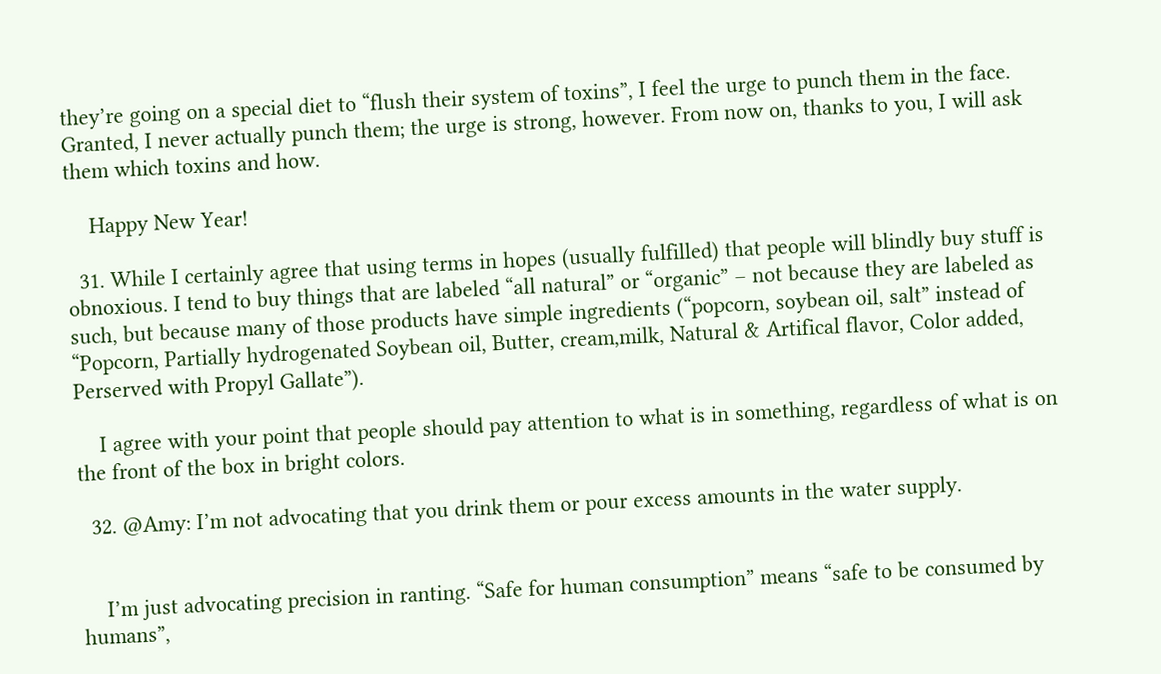they’re going on a special diet to “flush their system of toxins”, I feel the urge to punch them in the face. Granted, I never actually punch them; the urge is strong, however. From now on, thanks to you, I will ask them which toxins and how.

    Happy New Year!

  31. While I certainly agree that using terms in hopes (usually fulfilled) that people will blindly buy stuff is obnoxious. I tend to buy things that are labeled “all natural” or “organic” – not because they are labeled as such, but because many of those products have simple ingredients (“popcorn, soybean oil, salt” instead of “Popcorn, Partially hydrogenated Soybean oil, Butter, cream,milk, Natural & Artifical flavor, Color added, Perserved with Propyl Gallate”).

    I agree with your point that people should pay attention to what is in something, regardless of what is on the front of the box in bright colors.

  32. @Amy: I’m not advocating that you drink them or pour excess amounts in the water supply.


    I’m just advocating precision in ranting. “Safe for human consumption” means “safe to be consumed by humans”,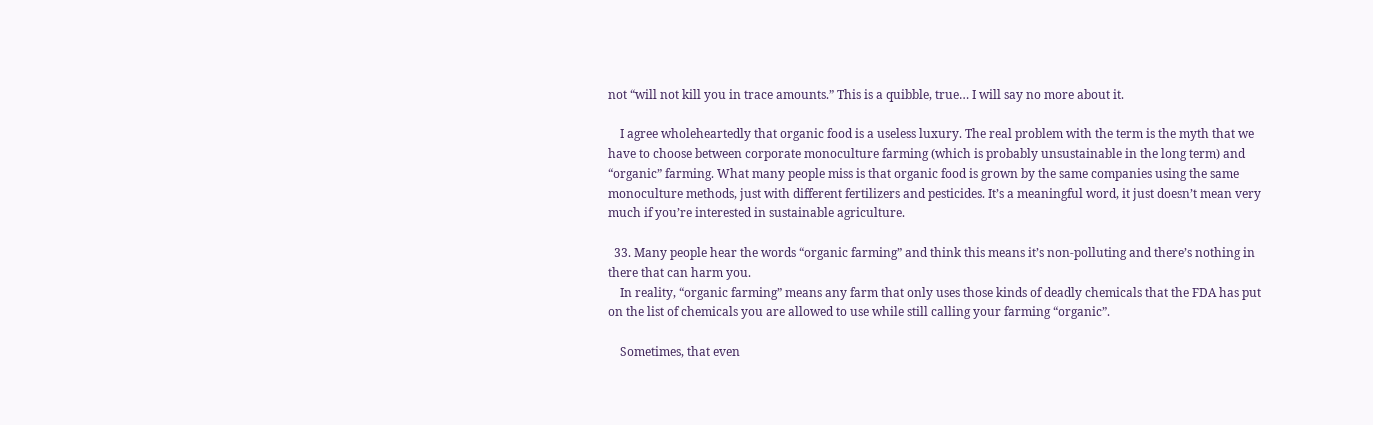not “will not kill you in trace amounts.” This is a quibble, true… I will say no more about it.

    I agree wholeheartedly that organic food is a useless luxury. The real problem with the term is the myth that we have to choose between corporate monoculture farming (which is probably unsustainable in the long term) and “organic” farming. What many people miss is that organic food is grown by the same companies using the same monoculture methods, just with different fertilizers and pesticides. It’s a meaningful word, it just doesn’t mean very much if you’re interested in sustainable agriculture.

  33. Many people hear the words “organic farming” and think this means it’s non-polluting and there’s nothing in there that can harm you.
    In reality, “organic farming” means any farm that only uses those kinds of deadly chemicals that the FDA has put on the list of chemicals you are allowed to use while still calling your farming “organic”.

    Sometimes, that even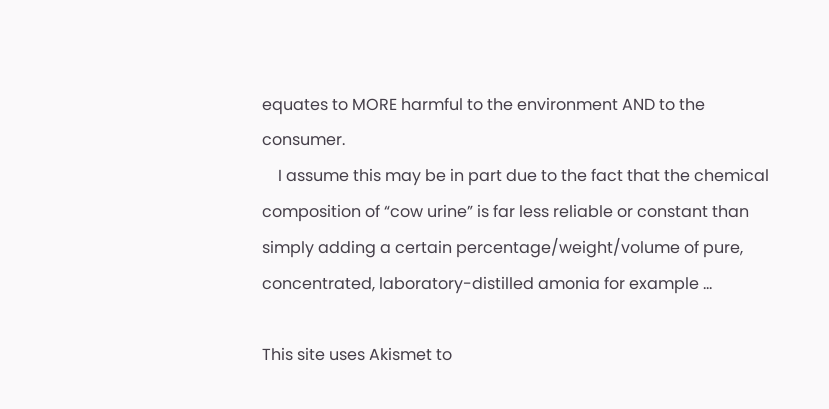equates to MORE harmful to the environment AND to the consumer.
    I assume this may be in part due to the fact that the chemical composition of “cow urine” is far less reliable or constant than simply adding a certain percentage/weight/volume of pure, concentrated, laboratory-distilled amonia for example …

This site uses Akismet to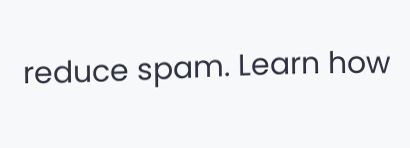reduce spam. Learn how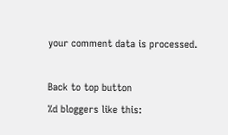your comment data is processed.

Back to top button
%d bloggers like this: